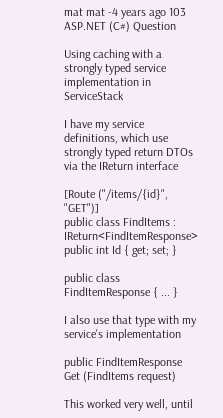mat mat -4 years ago 103
ASP.NET (C#) Question

Using caching with a strongly typed service implementation in ServiceStack

I have my service definitions, which use strongly typed return DTOs via the IReturn interface

[Route ("/items/{id}", "GET")]
public class FindItems : IReturn<FindItemResponse>
public int Id { get; set; }

public class FindItemResponse { ... }

I also use that type with my service's implementation

public FindItemResponse Get (FindItems request)

This worked very well, until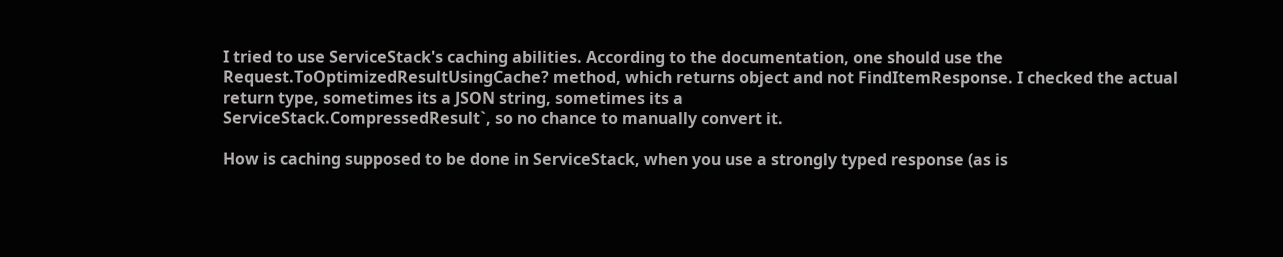I tried to use ServiceStack's caching abilities. According to the documentation, one should use the
Request.ToOptimizedResultUsingCache? method, which returns object and not FindItemResponse. I checked the actual return type, sometimes its a JSON string, sometimes its a
ServiceStack.CompressedResult`, so no chance to manually convert it.

How is caching supposed to be done in ServiceStack, when you use a strongly typed response (as is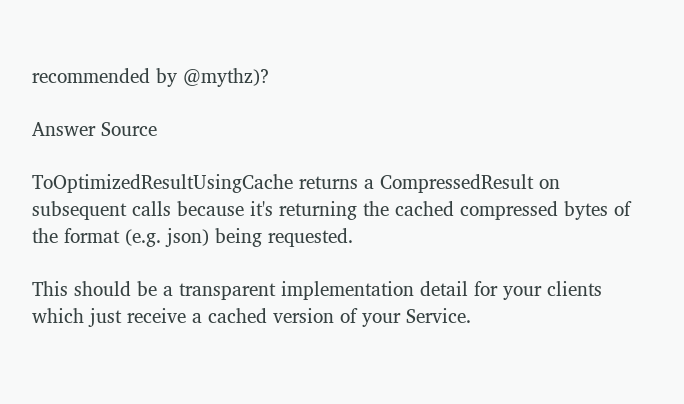recommended by @mythz)?

Answer Source

ToOptimizedResultUsingCache returns a CompressedResult on subsequent calls because it's returning the cached compressed bytes of the format (e.g. json) being requested.

This should be a transparent implementation detail for your clients which just receive a cached version of your Service.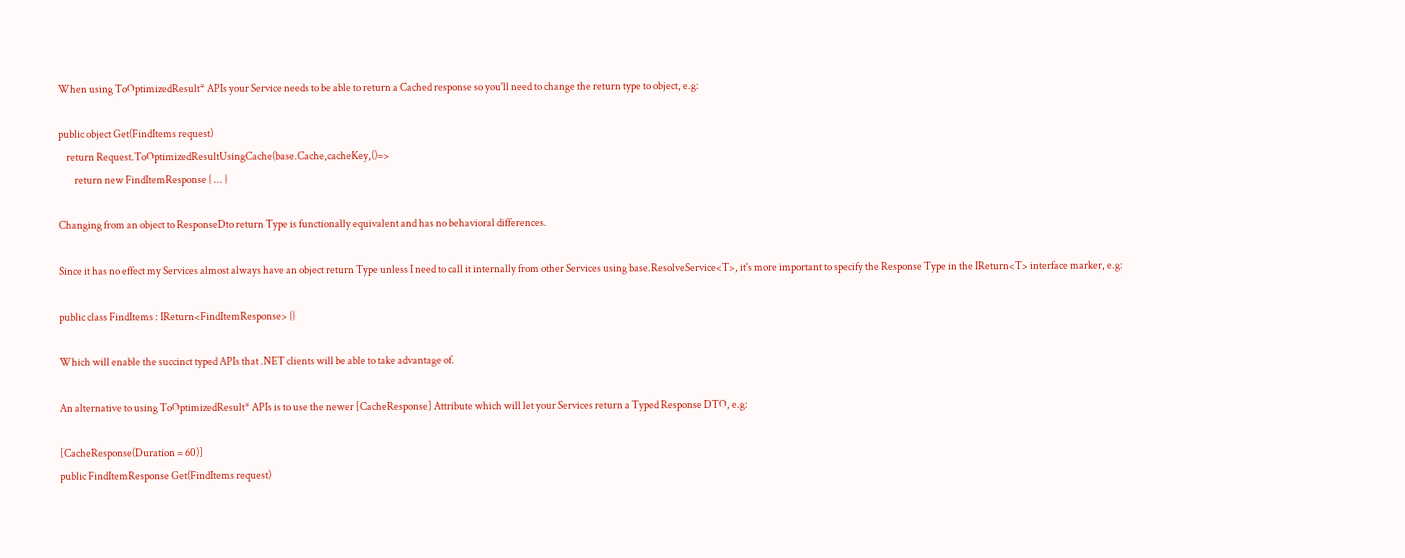When using ToOptimizedResult* APIs your Service needs to be able to return a Cached response so you'll need to change the return type to object, e.g:

public object Get(FindItems request)
    return Request.ToOptimizedResultUsingCache(base.Cache,cacheKey,()=>
        return new FindItemResponse { ... }

Changing from an object to ResponseDto return Type is functionally equivalent and has no behavioral differences.

Since it has no effect my Services almost always have an object return Type unless I need to call it internally from other Services using base.ResolveService<T>, it's more important to specify the Response Type in the IReturn<T> interface marker, e.g:

public class FindItems : IReturn<FindItemResponse> {}

Which will enable the succinct typed APIs that .NET clients will be able to take advantage of.

An alternative to using ToOptimizedResult* APIs is to use the newer [CacheResponse] Attribute which will let your Services return a Typed Response DTO, e.g:

[CacheResponse(Duration = 60)]
public FindItemResponse Get(FindItems request)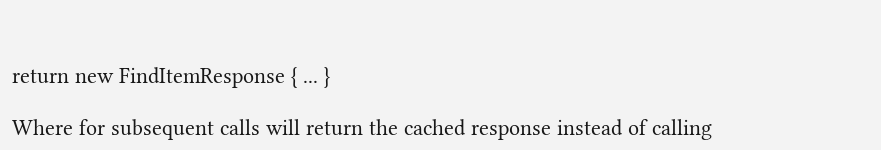return new FindItemResponse { ... }

Where for subsequent calls will return the cached response instead of calling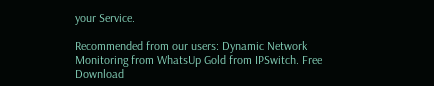your Service.

Recommended from our users: Dynamic Network Monitoring from WhatsUp Gold from IPSwitch. Free Download